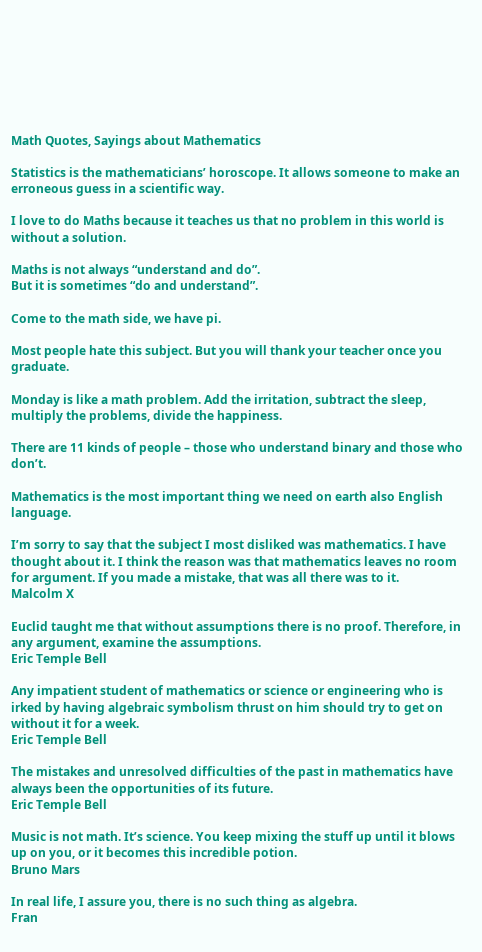Math Quotes, Sayings about Mathematics

Statistics is the mathematicians’ horoscope. It allows someone to make an erroneous guess in a scientific way.

I love to do Maths because it teaches us that no problem in this world is without a solution.

Maths is not always “understand and do”.
But it is sometimes “do and understand”.

Come to the math side, we have pi.

Most people hate this subject. But you will thank your teacher once you graduate.

Monday is like a math problem. Add the irritation, subtract the sleep, multiply the problems, divide the happiness.

There are 11 kinds of people – those who understand binary and those who don’t.

Mathematics is the most important thing we need on earth also English language.

I’m sorry to say that the subject I most disliked was mathematics. I have thought about it. I think the reason was that mathematics leaves no room for argument. If you made a mistake, that was all there was to it.
Malcolm X

Euclid taught me that without assumptions there is no proof. Therefore, in any argument, examine the assumptions.
Eric Temple Bell

Any impatient student of mathematics or science or engineering who is irked by having algebraic symbolism thrust on him should try to get on without it for a week.
Eric Temple Bell

The mistakes and unresolved difficulties of the past in mathematics have always been the opportunities of its future.
Eric Temple Bell

Music is not math. It’s science. You keep mixing the stuff up until it blows up on you, or it becomes this incredible potion.
Bruno Mars

In real life, I assure you, there is no such thing as algebra.
Fran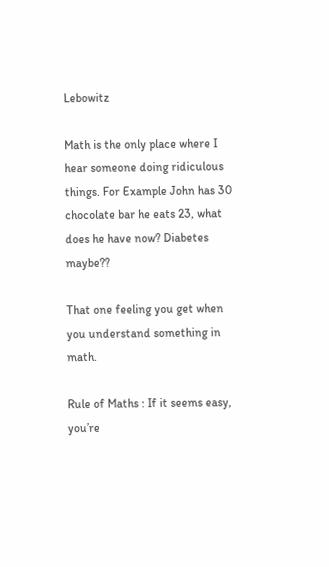Lebowitz

Math is the only place where I hear someone doing ridiculous things. For Example John has 30 chocolate bar he eats 23, what does he have now? Diabetes maybe??

That one feeling you get when you understand something in math.

Rule of Maths : If it seems easy, you’re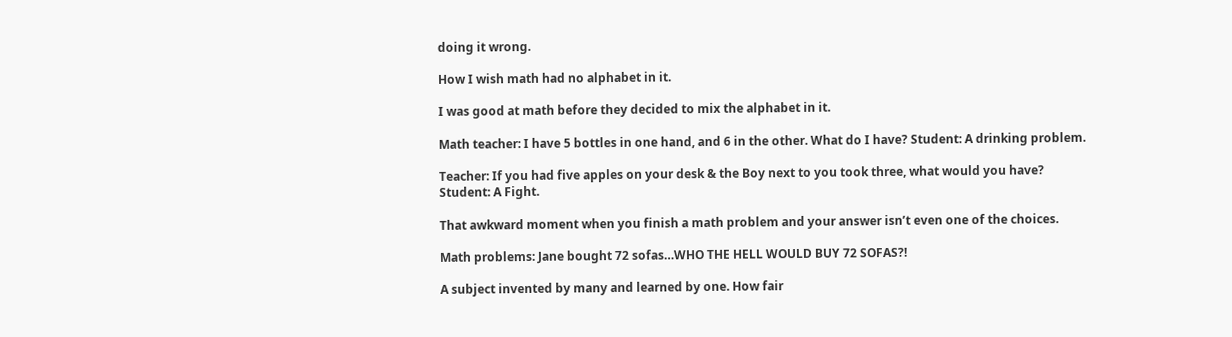doing it wrong.

How I wish math had no alphabet in it.

I was good at math before they decided to mix the alphabet in it.

Math teacher: I have 5 bottles in one hand, and 6 in the other. What do I have? Student: A drinking problem.

Teacher: If you had five apples on your desk & the Boy next to you took three, what would you have?
Student: A Fight.

That awkward moment when you finish a math problem and your answer isn’t even one of the choices.

Math problems: Jane bought 72 sofas…WHO THE HELL WOULD BUY 72 SOFAS?!

A subject invented by many and learned by one. How fair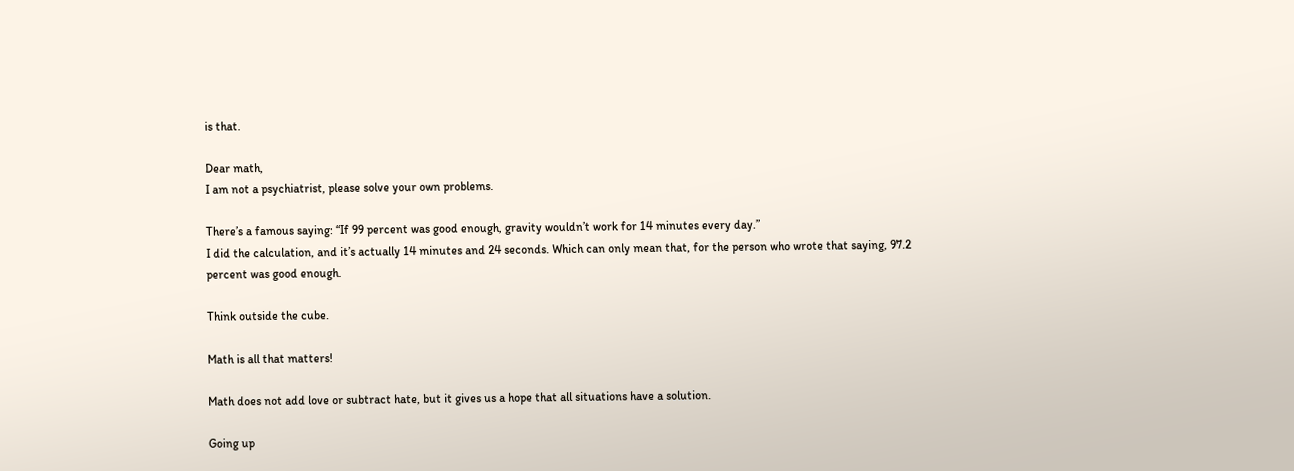is that.

Dear math,
I am not a psychiatrist, please solve your own problems.

There’s a famous saying: “If 99 percent was good enough, gravity wouldn’t work for 14 minutes every day.”
I did the calculation, and it’s actually 14 minutes and 24 seconds. Which can only mean that, for the person who wrote that saying, 97.2 percent was good enough.

Think outside the cube.

Math is all that matters!

Math does not add love or subtract hate, but it gives us a hope that all situations have a solution.

Going up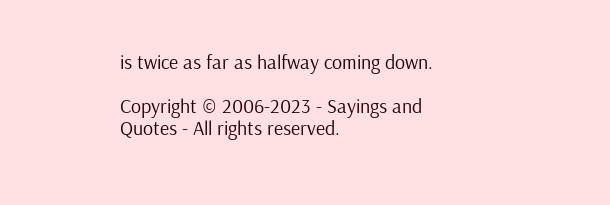is twice as far as halfway coming down.

Copyright © 2006-2023 - Sayings and Quotes - All rights reserved.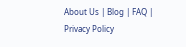About Us | Blog | FAQ | Privacy Policy